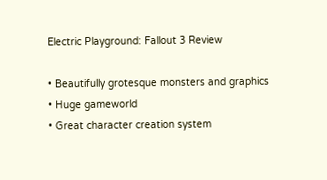Electric Playground: Fallout 3 Review

• Beautifully grotesque monsters and graphics
• Huge gameworld
• Great character creation system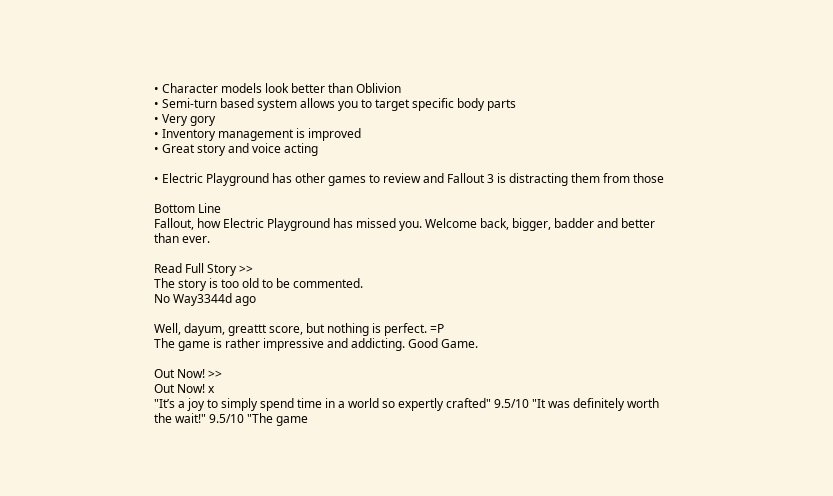• Character models look better than Oblivion
• Semi-turn based system allows you to target specific body parts
• Very gory
• Inventory management is improved
• Great story and voice acting

• Electric Playground has other games to review and Fallout 3 is distracting them from those

Bottom Line
Fallout, how Electric Playground has missed you. Welcome back, bigger, badder and better than ever.

Read Full Story >>
The story is too old to be commented.
No Way3344d ago

Well, dayum, greattt score, but nothing is perfect. =P
The game is rather impressive and addicting. Good Game.

Out Now! >>
Out Now! x
"It’s a joy to simply spend time in a world so expertly crafted" 9.5/10 "It was definitely worth the wait!" 9.5/10 "The game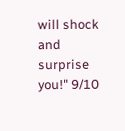will shock and surprise you!" 9/10